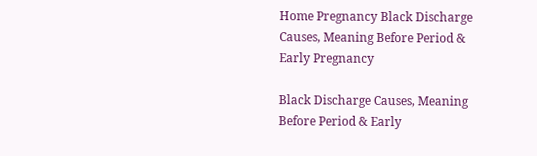Home Pregnancy Black Discharge Causes, Meaning Before Period & Early Pregnancy

Black Discharge Causes, Meaning Before Period & Early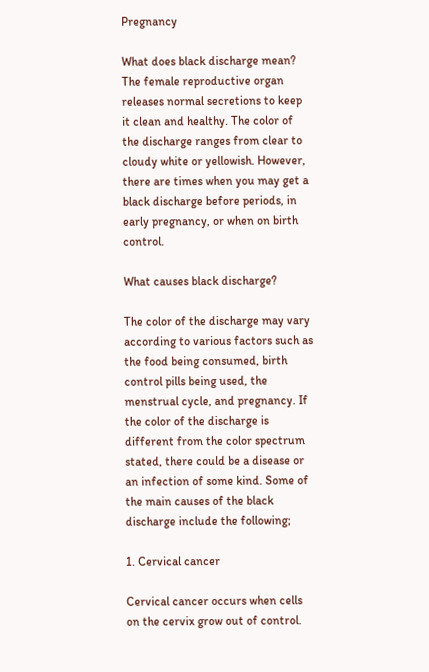Pregnancy

What does black discharge mean? The female reproductive organ releases normal secretions to keep it clean and healthy. The color of the discharge ranges from clear to cloudy white or yellowish. However, there are times when you may get a black discharge before periods, in early pregnancy, or when on birth control.

What causes black discharge?

The color of the discharge may vary according to various factors such as the food being consumed, birth control pills being used, the menstrual cycle, and pregnancy. If the color of the discharge is different from the color spectrum stated, there could be a disease or an infection of some kind. Some of the main causes of the black discharge include the following;

1. Cervical cancer

Cervical cancer occurs when cells on the cervix grow out of control.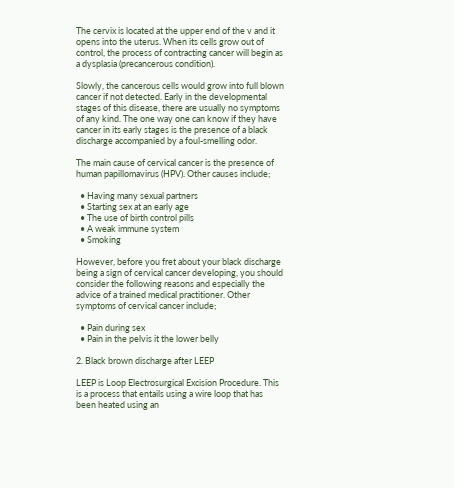The cervix is located at the upper end of the v and it opens into the uterus. When its cells grow out of control, the process of contracting cancer will begin as a dysplasia (precancerous condition).

Slowly, the cancerous cells would grow into full blown cancer if not detected. Early in the developmental stages of this disease, there are usually no symptoms of any kind. The one way one can know if they have cancer in its early stages is the presence of a black discharge accompanied by a foul-smelling odor.

The main cause of cervical cancer is the presence of human papillomavirus (HPV). Other causes include;

  • Having many sexual partners
  • Starting sex at an early age
  • The use of birth control pills
  • A weak immune system
  • Smoking

However, before you fret about your black discharge being a sign of cervical cancer developing, you should consider the following reasons and especially the advice of a trained medical practitioner. Other symptoms of cervical cancer include;

  • Pain during sex
  • Pain in the pelvis it the lower belly

2. Black brown discharge after LEEP

LEEP is Loop Electrosurgical Excision Procedure. This is a process that entails using a wire loop that has been heated using an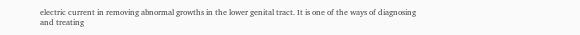electric current in removing abnormal growths in the lower genital tract. It is one of the ways of diagnosing and treating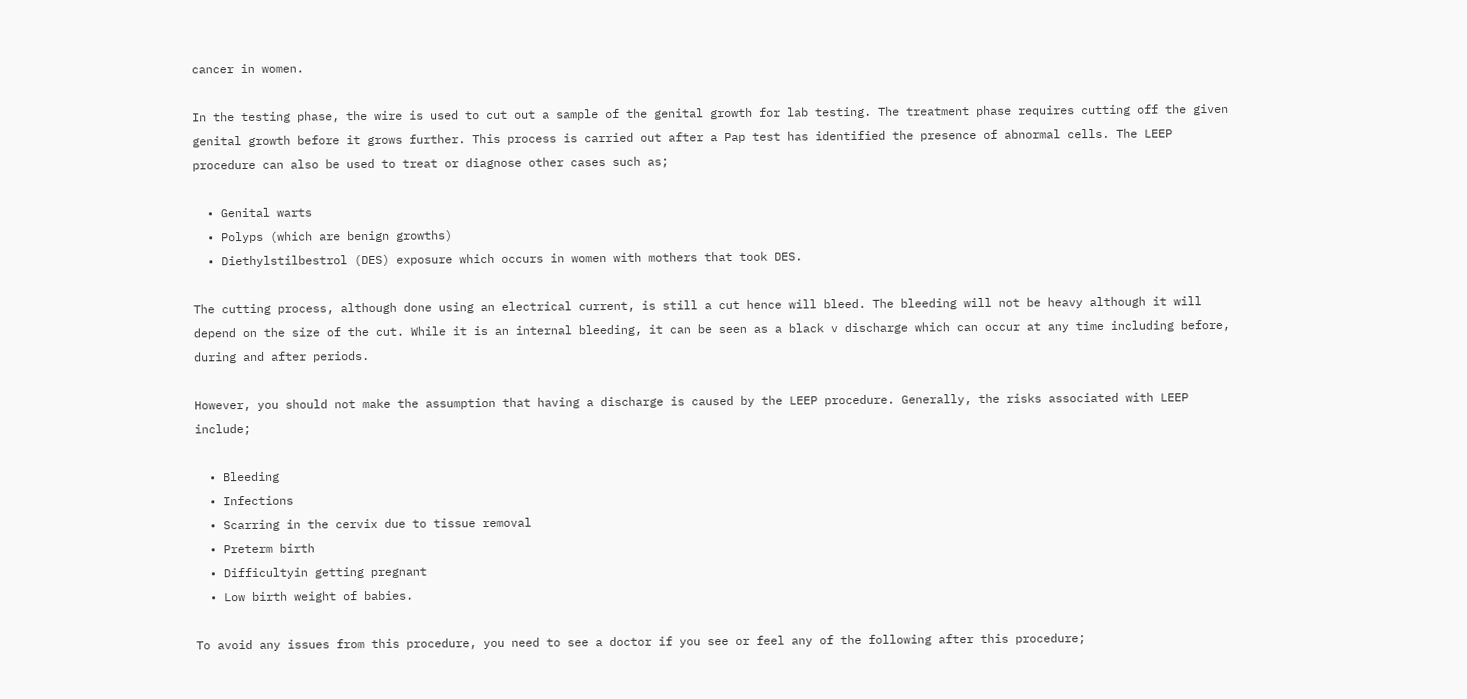cancer in women.

In the testing phase, the wire is used to cut out a sample of the genital growth for lab testing. The treatment phase requires cutting off the given genital growth before it grows further. This process is carried out after a Pap test has identified the presence of abnormal cells. The LEEP procedure can also be used to treat or diagnose other cases such as;

  • Genital warts
  • Polyps (which are benign growths)
  • Diethylstilbestrol (DES) exposure which occurs in women with mothers that took DES.

The cutting process, although done using an electrical current, is still a cut hence will bleed. The bleeding will not be heavy although it will depend on the size of the cut. While it is an internal bleeding, it can be seen as a black v discharge which can occur at any time including before, during and after periods.

However, you should not make the assumption that having a discharge is caused by the LEEP procedure. Generally, the risks associated with LEEP include;

  • Bleeding
  • Infections
  • Scarring in the cervix due to tissue removal
  • Preterm birth
  • Difficultyin getting pregnant
  • Low birth weight of babies.

To avoid any issues from this procedure, you need to see a doctor if you see or feel any of the following after this procedure;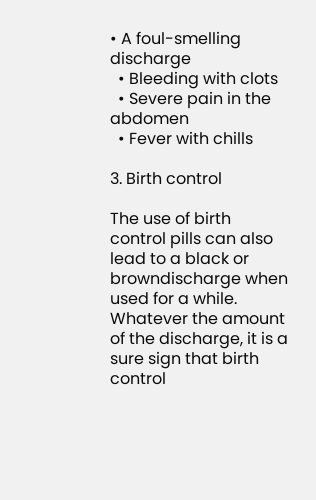• A foul-smelling discharge
  • Bleeding with clots
  • Severe pain in the abdomen
  • Fever with chills

3. Birth control

The use of birth control pills can also lead to a black or browndischarge when used for a while. Whatever the amount of the discharge, it is a sure sign that birth control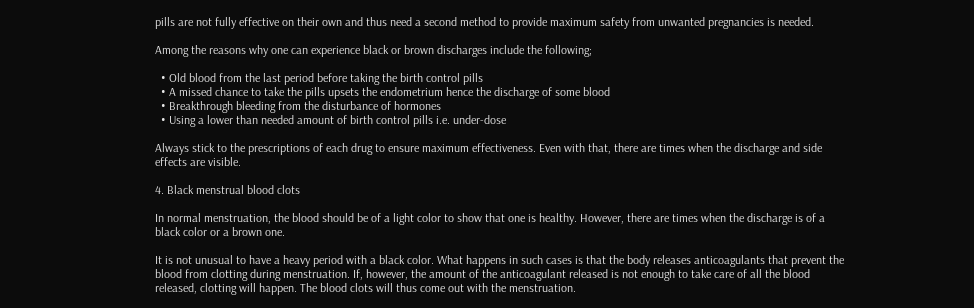pills are not fully effective on their own and thus need a second method to provide maximum safety from unwanted pregnancies is needed.

Among the reasons why one can experience black or brown discharges include the following;

  • Old blood from the last period before taking the birth control pills
  • A missed chance to take the pills upsets the endometrium hence the discharge of some blood
  • Breakthrough bleeding from the disturbance of hormones
  • Using a lower than needed amount of birth control pills i.e. under-dose

Always stick to the prescriptions of each drug to ensure maximum effectiveness. Even with that, there are times when the discharge and side effects are visible.

4. Black menstrual blood clots

In normal menstruation, the blood should be of a light color to show that one is healthy. However, there are times when the discharge is of a black color or a brown one.

It is not unusual to have a heavy period with a black color. What happens in such cases is that the body releases anticoagulants that prevent the blood from clotting during menstruation. If, however, the amount of the anticoagulant released is not enough to take care of all the blood released, clotting will happen. The blood clots will thus come out with the menstruation.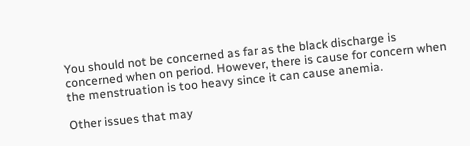You should not be concerned as far as the black discharge is concerned when on period. However, there is cause for concern when the menstruation is too heavy since it can cause anemia.

Other issues that may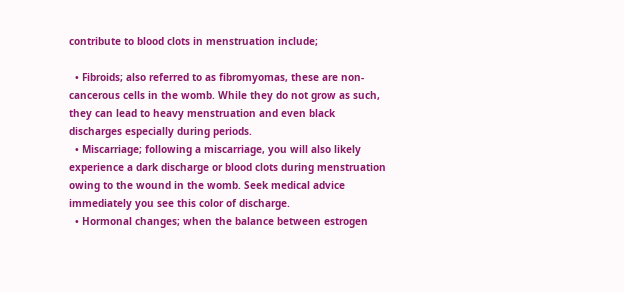contribute to blood clots in menstruation include;

  • Fibroids; also referred to as fibromyomas, these are non-cancerous cells in the womb. While they do not grow as such, they can lead to heavy menstruation and even black discharges especially during periods.
  • Miscarriage; following a miscarriage, you will also likely experience a dark discharge or blood clots during menstruation owing to the wound in the womb. Seek medical advice immediately you see this color of discharge.
  • Hormonal changes; when the balance between estrogen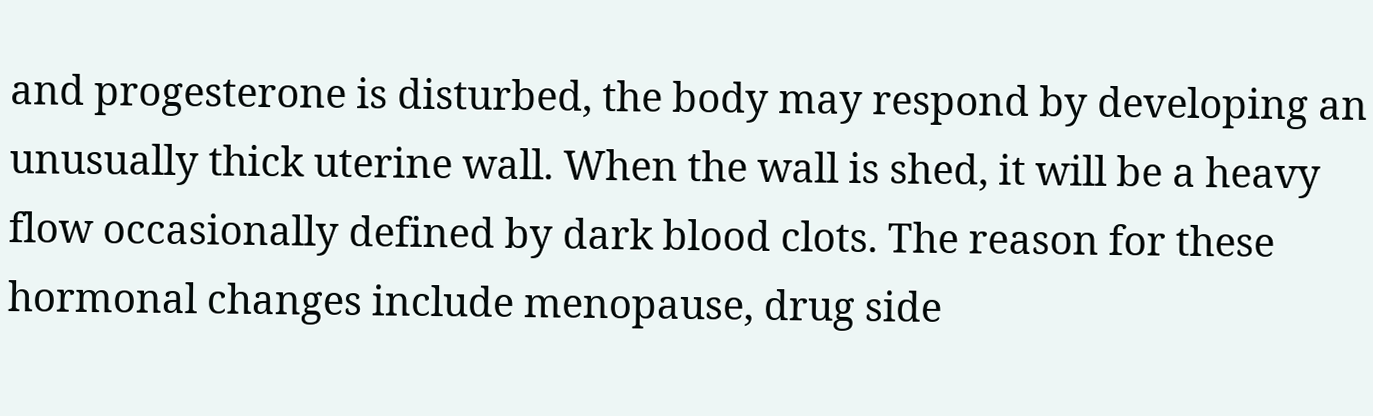and progesterone is disturbed, the body may respond by developing an unusually thick uterine wall. When the wall is shed, it will be a heavy flow occasionally defined by dark blood clots. The reason for these hormonal changes include menopause, drug side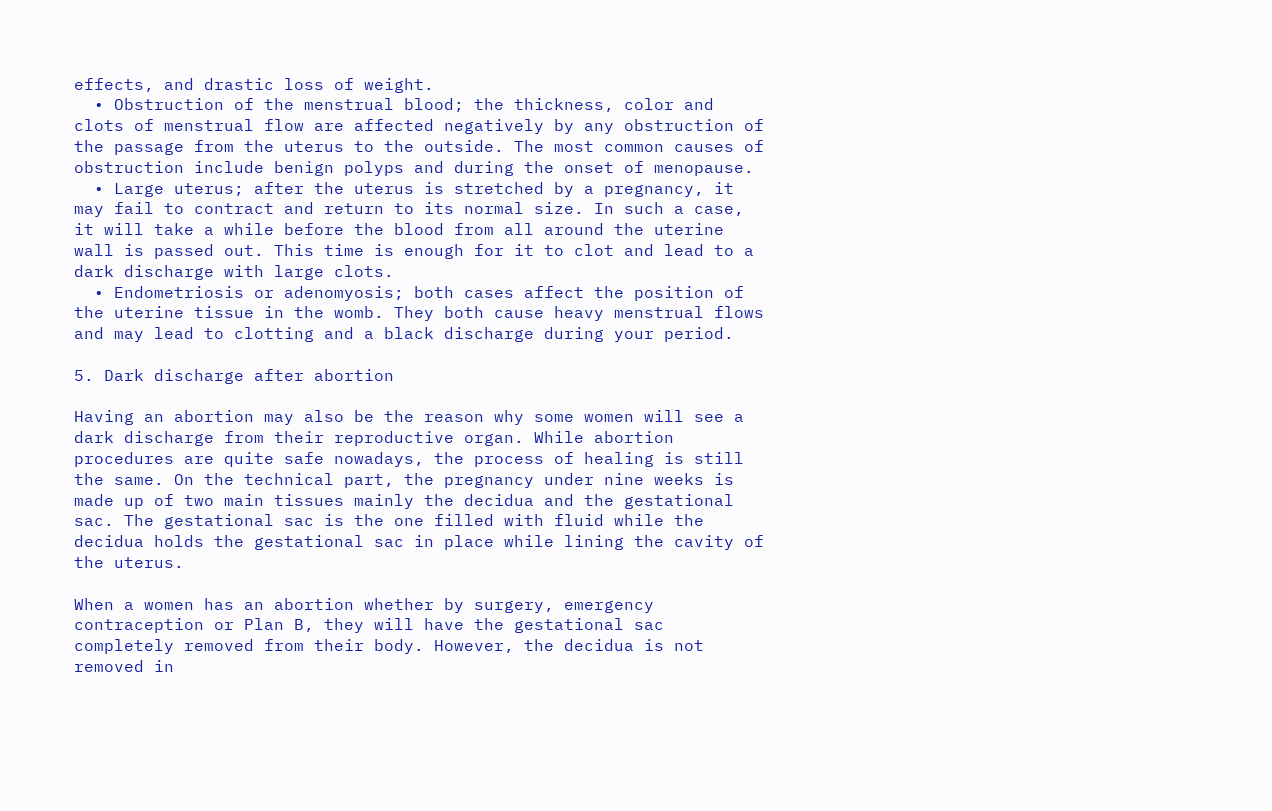effects, and drastic loss of weight.
  • Obstruction of the menstrual blood; the thickness, color and clots of menstrual flow are affected negatively by any obstruction of the passage from the uterus to the outside. The most common causes of obstruction include benign polyps and during the onset of menopause.
  • Large uterus; after the uterus is stretched by a pregnancy, it may fail to contract and return to its normal size. In such a case, it will take a while before the blood from all around the uterine wall is passed out. This time is enough for it to clot and lead to a dark discharge with large clots.
  • Endometriosis or adenomyosis; both cases affect the position of the uterine tissue in the womb. They both cause heavy menstrual flows and may lead to clotting and a black discharge during your period.

5. Dark discharge after abortion

Having an abortion may also be the reason why some women will see a dark discharge from their reproductive organ. While abortion procedures are quite safe nowadays, the process of healing is still the same. On the technical part, the pregnancy under nine weeks is made up of two main tissues mainly the decidua and the gestational sac. The gestational sac is the one filled with fluid while the decidua holds the gestational sac in place while lining the cavity of the uterus.

When a women has an abortion whether by surgery, emergency contraception or Plan B, they will have the gestational sac completely removed from their body. However, the decidua is not removed in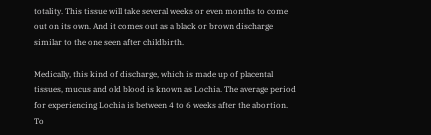totality. This tissue will take several weeks or even months to come out on its own. And it comes out as a black or brown discharge similar to the one seen after childbirth.

Medically, this kind of discharge, which is made up of placental tissues, mucus and old blood is known as Lochia. The average period for experiencing Lochia is between 4 to 6 weeks after the abortion. To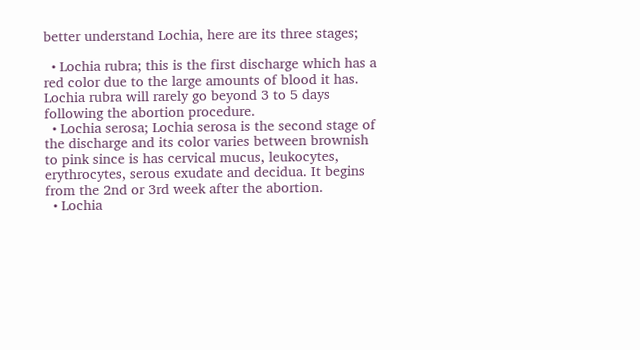better understand Lochia, here are its three stages;

  • Lochia rubra; this is the first discharge which has a red color due to the large amounts of blood it has. Lochia rubra will rarely go beyond 3 to 5 days following the abortion procedure.
  • Lochia serosa; Lochia serosa is the second stage of the discharge and its color varies between brownish to pink since is has cervical mucus, leukocytes, erythrocytes, serous exudate and decidua. It begins from the 2nd or 3rd week after the abortion.
  • Lochia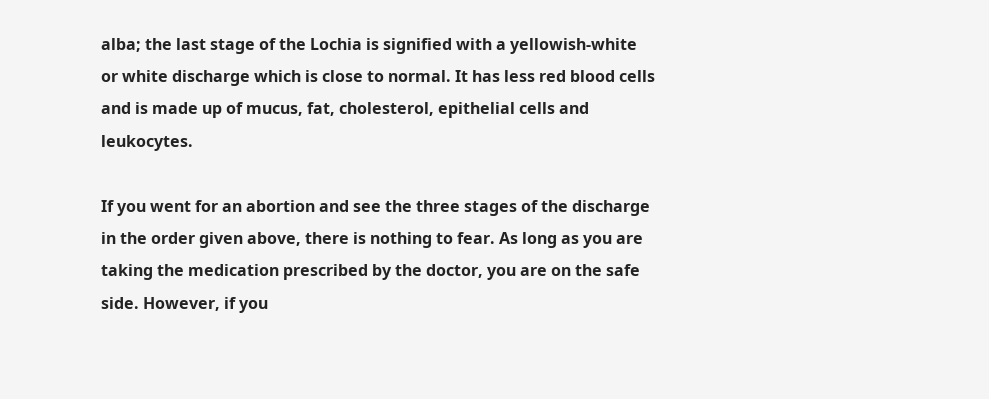alba; the last stage of the Lochia is signified with a yellowish-white or white discharge which is close to normal. It has less red blood cells and is made up of mucus, fat, cholesterol, epithelial cells and leukocytes.

If you went for an abortion and see the three stages of the discharge in the order given above, there is nothing to fear. As long as you are taking the medication prescribed by the doctor, you are on the safe side. However, if you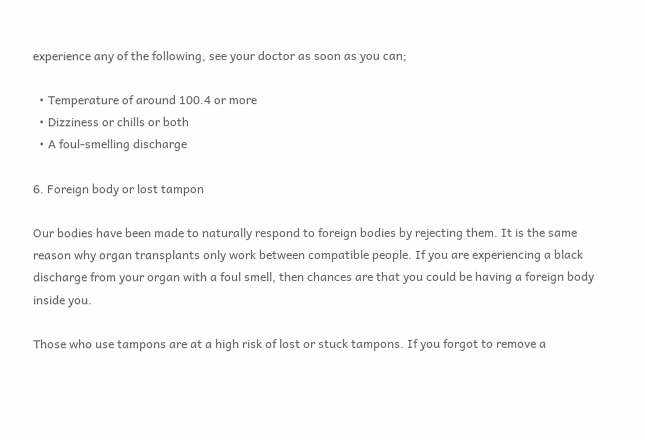experience any of the following, see your doctor as soon as you can;

  • Temperature of around 100.4 or more
  • Dizziness or chills or both
  • A foul-smelling discharge

6. Foreign body or lost tampon

Our bodies have been made to naturally respond to foreign bodies by rejecting them. It is the same reason why organ transplants only work between compatible people. If you are experiencing a black discharge from your organ with a foul smell, then chances are that you could be having a foreign body inside you.

Those who use tampons are at a high risk of lost or stuck tampons. If you forgot to remove a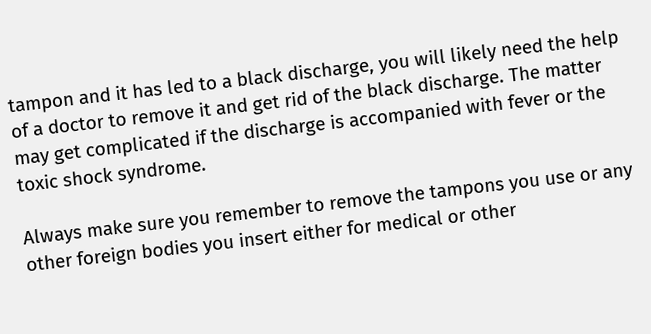tampon and it has led to a black discharge, you will likely need the help of a doctor to remove it and get rid of the black discharge. The matter may get complicated if the discharge is accompanied with fever or the toxic shock syndrome.

Always make sure you remember to remove the tampons you use or any other foreign bodies you insert either for medical or other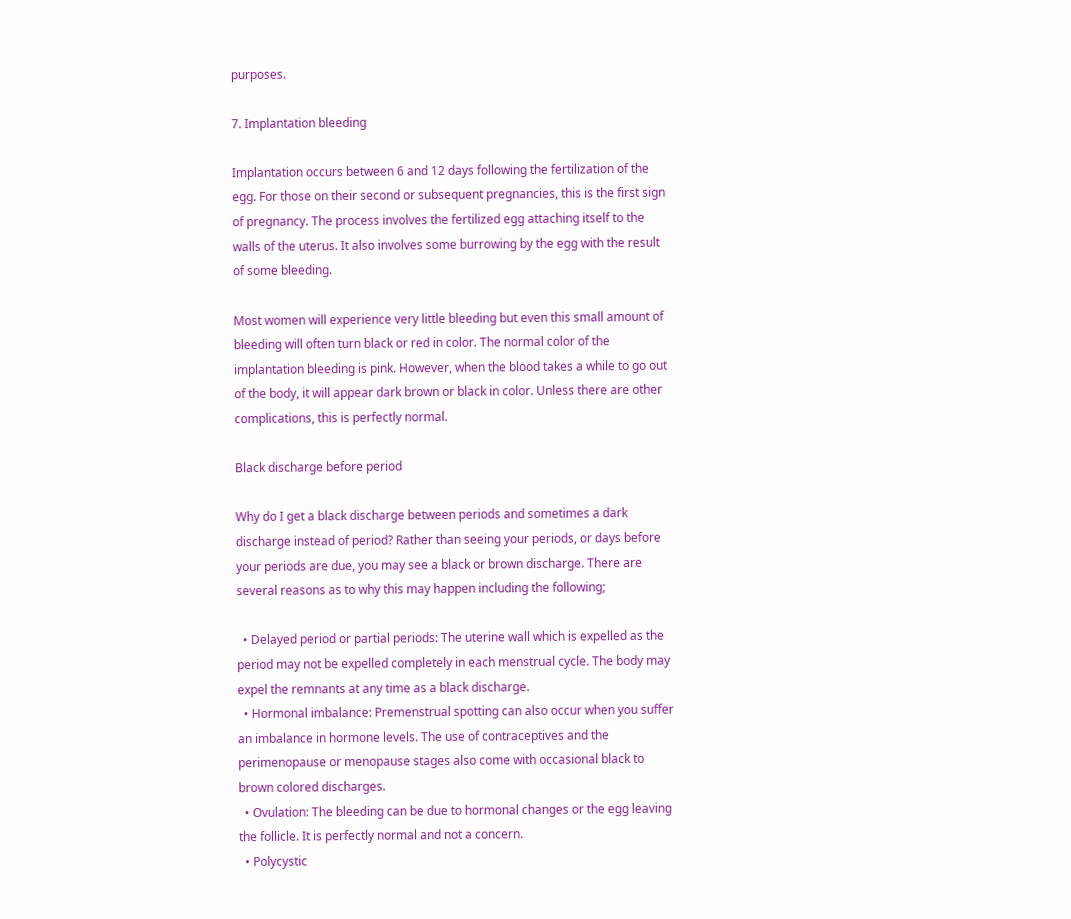purposes.

7. Implantation bleeding

Implantation occurs between 6 and 12 days following the fertilization of the egg. For those on their second or subsequent pregnancies, this is the first sign of pregnancy. The process involves the fertilized egg attaching itself to the walls of the uterus. It also involves some burrowing by the egg with the result of some bleeding.

Most women will experience very little bleeding but even this small amount of bleeding will often turn black or red in color. The normal color of the implantation bleeding is pink. However, when the blood takes a while to go out of the body, it will appear dark brown or black in color. Unless there are other complications, this is perfectly normal.

Black discharge before period

Why do I get a black discharge between periods and sometimes a dark discharge instead of period? Rather than seeing your periods, or days before your periods are due, you may see a black or brown discharge. There are several reasons as to why this may happen including the following;

  • Delayed period or partial periods: The uterine wall which is expelled as the period may not be expelled completely in each menstrual cycle. The body may expel the remnants at any time as a black discharge.
  • Hormonal imbalance: Premenstrual spotting can also occur when you suffer an imbalance in hormone levels. The use of contraceptives and the perimenopause or menopause stages also come with occasional black to brown colored discharges.
  • Ovulation: The bleeding can be due to hormonal changes or the egg leaving the follicle. It is perfectly normal and not a concern.
  • Polycystic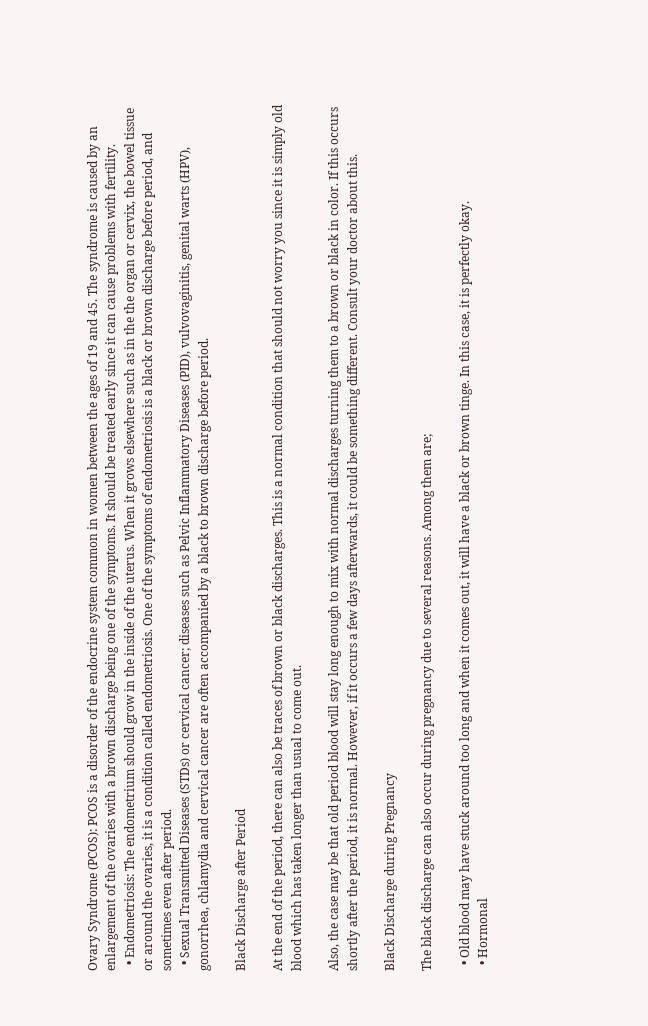Ovary Syndrome (PCOS): PCOS is a disorder of the endocrine system common in women between the ages of 19 and 45. The syndrome is caused by an enlargement of the ovaries with a brown discharge being one of the symptoms. It should be treated early since it can cause problems with fertility.
  • Endometriosis: The endometrium should grow in the inside of the uterus. When it grows elsewhere such as in the the organ or cervix, the bowel tissue or around the ovaries, it is a condition called endometriosis. One of the symptoms of endometriosis is a black or brown discharge before period, and sometimes even after period.
  • Sexual Transmitted Diseases (STDs) or cervical cancer; diseases such as Pelvic Inflammatory Diseases (PID), vulvovaginitis, genital warts (HPV), gonorrhea, chlamydia and cervical cancer are often accompanied by a black to brown discharge before period.

Black Discharge after Period

At the end of the period, there can also be traces of brown or black discharges. This is a normal condition that should not worry you since it is simply old blood which has taken longer than usual to come out.

Also, the case may be that old period blood will stay long enough to mix with normal discharges turning them to a brown or black in color. If this occurs shortly after the period, it is normal. However, if it occurs a few days afterwards, it could be something different. Consult your doctor about this.

Black Discharge during Pregnancy

The black discharge can also occur during pregnancy due to several reasons. Among them are;

  • Old blood may have stuck around too long and when it comes out, it will have a black or brown tinge. In this case, it is perfectly okay.
  • Hormonal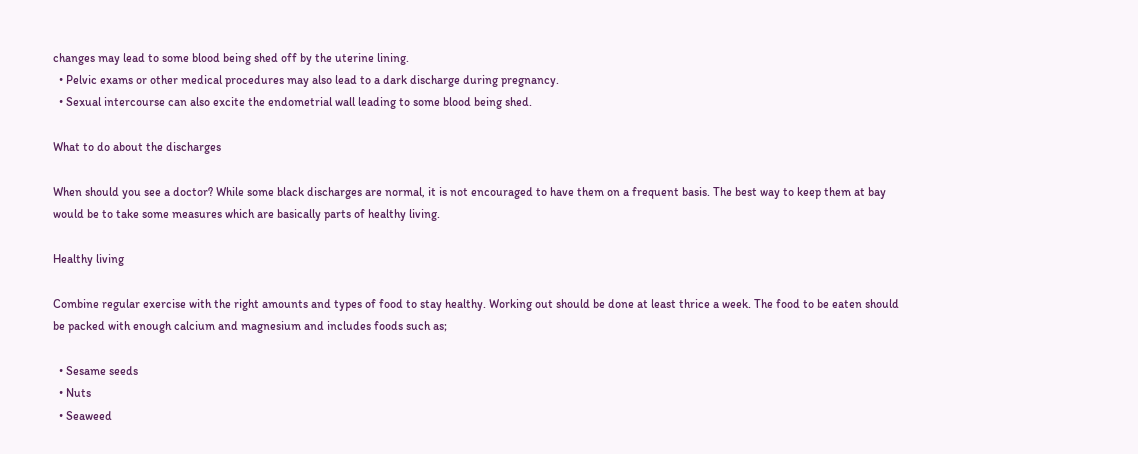changes may lead to some blood being shed off by the uterine lining.
  • Pelvic exams or other medical procedures may also lead to a dark discharge during pregnancy.
  • Sexual intercourse can also excite the endometrial wall leading to some blood being shed.

What to do about the discharges

When should you see a doctor? While some black discharges are normal, it is not encouraged to have them on a frequent basis. The best way to keep them at bay would be to take some measures which are basically parts of healthy living.

Healthy living

Combine regular exercise with the right amounts and types of food to stay healthy. Working out should be done at least thrice a week. The food to be eaten should be packed with enough calcium and magnesium and includes foods such as;

  • Sesame seeds
  • Nuts
  • Seaweed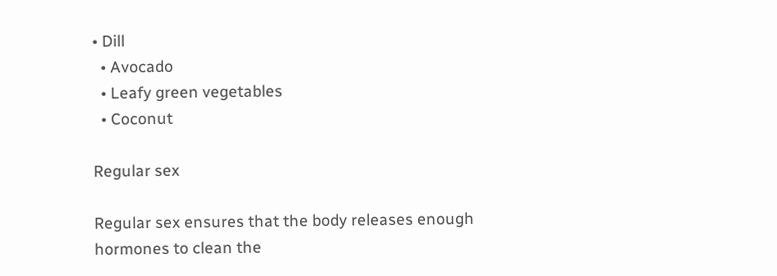• Dill
  • Avocado
  • Leafy green vegetables
  • Coconut

Regular sex

Regular sex ensures that the body releases enough hormones to clean the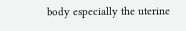body especially the uterine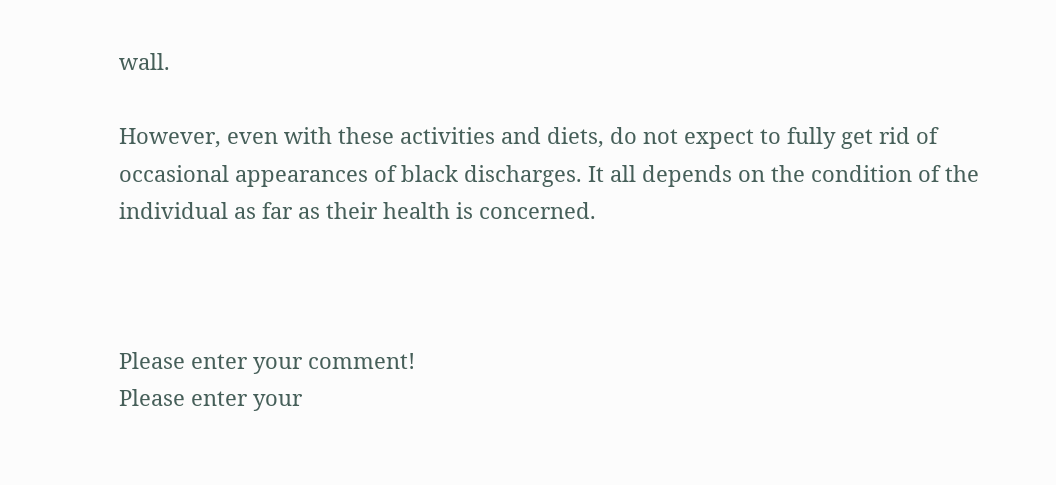wall.

However, even with these activities and diets, do not expect to fully get rid of occasional appearances of black discharges. It all depends on the condition of the individual as far as their health is concerned.



Please enter your comment!
Please enter your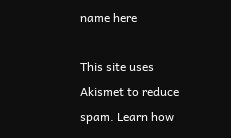name here

This site uses Akismet to reduce spam. Learn how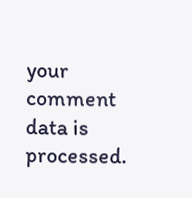your comment data is processed.